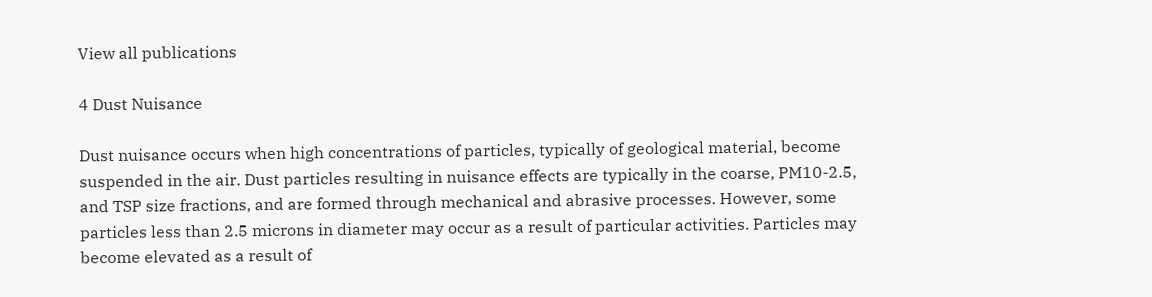View all publications

4 Dust Nuisance

Dust nuisance occurs when high concentrations of particles, typically of geological material, become suspended in the air. Dust particles resulting in nuisance effects are typically in the coarse, PM10-2.5, and TSP size fractions, and are formed through mechanical and abrasive processes. However, some particles less than 2.5 microns in diameter may occur as a result of particular activities. Particles may become elevated as a result of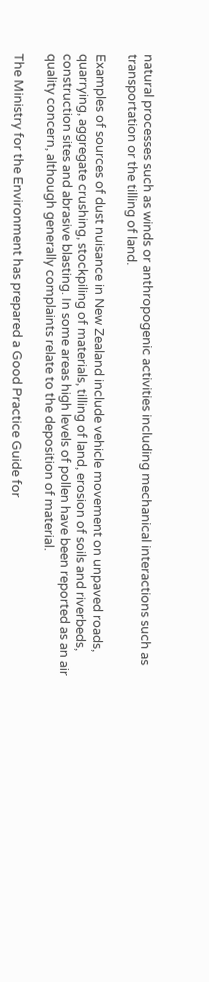natural processes such as winds or anthropogenic activities including mechanical interactions such as transportation or the tilling of land.

Examples of sources of dust nuisance in New Zealand include vehicle movement on unpaved roads, quarrying, aggregate crushing, stockpiling of materials, tilling of land, erosion of soils and riverbeds, construction sites and abrasive blasting. In some areas high levels of pollen have been reported as an air quality concern, although generally complaints relate to the deposition of material.

The Ministry for the Environment has prepared a Good Practice Guide for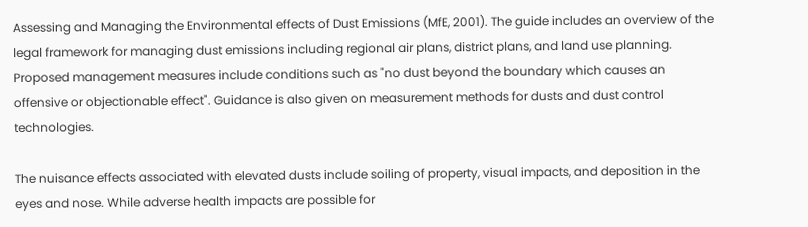Assessing and Managing the Environmental effects of Dust Emissions (MfE, 2001). The guide includes an overview of the legal framework for managing dust emissions including regional air plans, district plans, and land use planning. Proposed management measures include conditions such as "no dust beyond the boundary which causes an offensive or objectionable effect". Guidance is also given on measurement methods for dusts and dust control technologies.

The nuisance effects associated with elevated dusts include soiling of property, visual impacts, and deposition in the eyes and nose. While adverse health impacts are possible for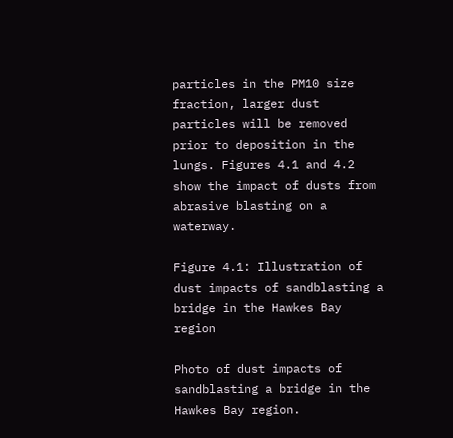particles in the PM10 size fraction, larger dust particles will be removed prior to deposition in the lungs. Figures 4.1 and 4.2 show the impact of dusts from abrasive blasting on a waterway.

Figure 4.1: Illustration of dust impacts of sandblasting a bridge in the Hawkes Bay region

Photo of dust impacts of sandblasting a bridge in the Hawkes Bay region.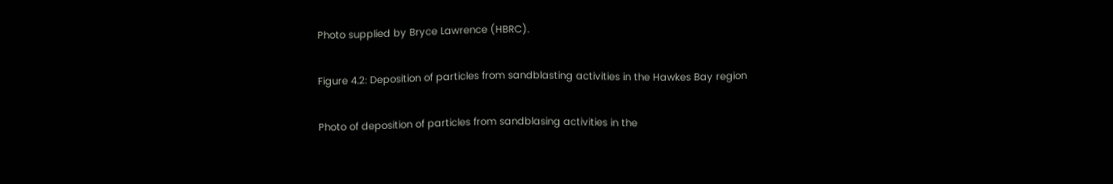Photo supplied by Bryce Lawrence (HBRC).

Figure 4.2: Deposition of particles from sandblasting activities in the Hawkes Bay region

Photo of deposition of particles from sandblasing activities in the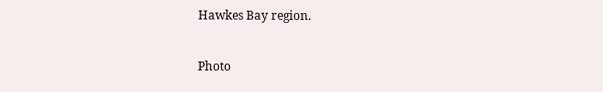Hawkes Bay region.

Photo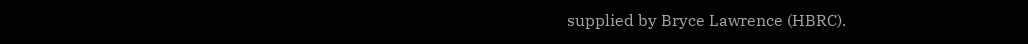supplied by Bryce Lawrence (HBRC).